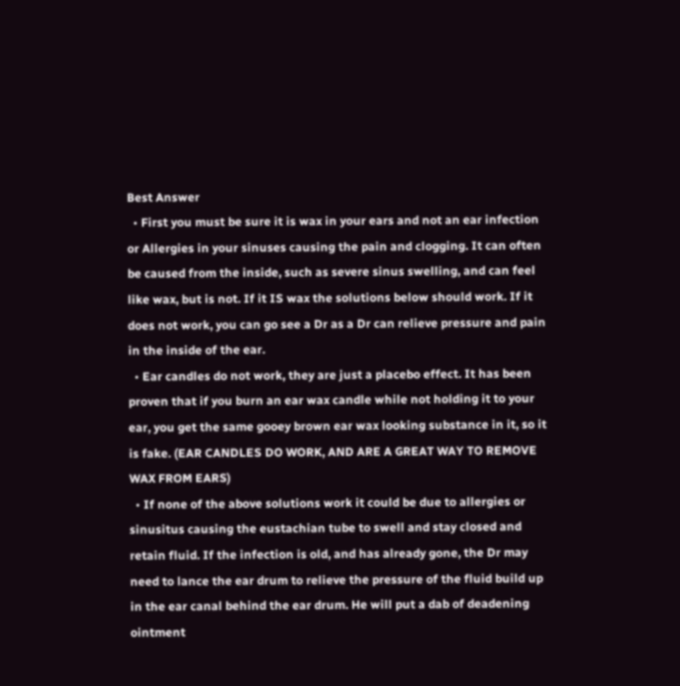Best Answer
  • First you must be sure it is wax in your ears and not an ear infection or Allergies in your sinuses causing the pain and clogging. It can often be caused from the inside, such as severe sinus swelling, and can feel like wax, but is not. If it IS wax the solutions below should work. If it does not work, you can go see a Dr as a Dr can relieve pressure and pain in the inside of the ear.
  • Ear candles do not work, they are just a placebo effect. It has been proven that if you burn an ear wax candle while not holding it to your ear, you get the same gooey brown ear wax looking substance in it, so it is fake. (EAR CANDLES DO WORK, AND ARE A GREAT WAY TO REMOVE WAX FROM EARS)
  • If none of the above solutions work it could be due to allergies or sinusitus causing the eustachian tube to swell and stay closed and retain fluid. If the infection is old, and has already gone, the Dr may need to lance the ear drum to relieve the pressure of the fluid build up in the ear canal behind the ear drum. He will put a dab of deadening ointment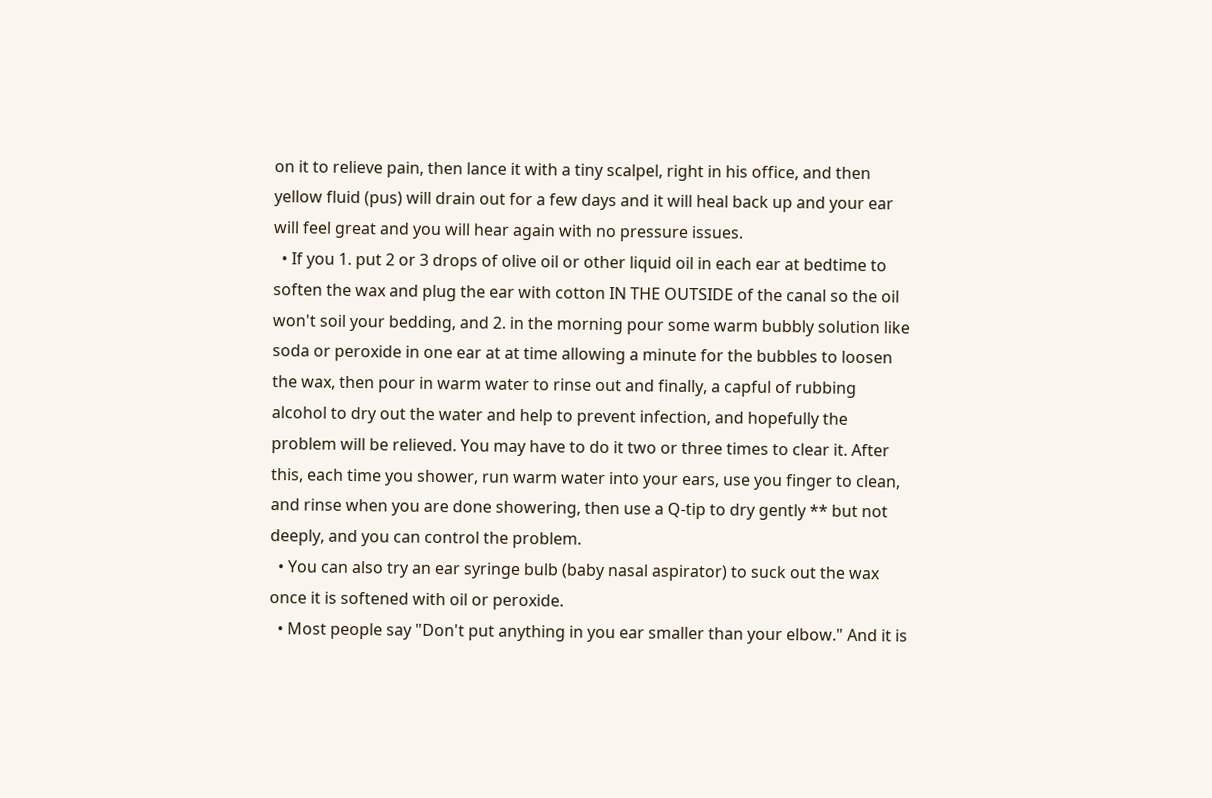on it to relieve pain, then lance it with a tiny scalpel, right in his office, and then yellow fluid (pus) will drain out for a few days and it will heal back up and your ear will feel great and you will hear again with no pressure issues.
  • If you 1. put 2 or 3 drops of olive oil or other liquid oil in each ear at bedtime to soften the wax and plug the ear with cotton IN THE OUTSIDE of the canal so the oil won't soil your bedding, and 2. in the morning pour some warm bubbly solution like soda or peroxide in one ear at at time allowing a minute for the bubbles to loosen the wax, then pour in warm water to rinse out and finally, a capful of rubbing alcohol to dry out the water and help to prevent infection, and hopefully the problem will be relieved. You may have to do it two or three times to clear it. After this, each time you shower, run warm water into your ears, use you finger to clean, and rinse when you are done showering, then use a Q-tip to dry gently ** but not deeply, and you can control the problem.
  • You can also try an ear syringe bulb (baby nasal aspirator) to suck out the wax once it is softened with oil or peroxide.
  • Most people say "Don't put anything in you ear smaller than your elbow." And it is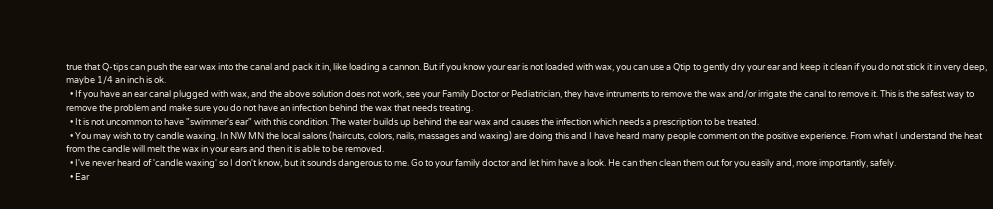true that Q-tips can push the ear wax into the canal and pack it in, like loading a cannon. But if you know your ear is not loaded with wax, you can use a Qtip to gently dry your ear and keep it clean if you do not stick it in very deep, maybe 1/4 an inch is ok.
  • If you have an ear canal plugged with wax, and the above solution does not work, see your Family Doctor or Pediatrician, they have intruments to remove the wax and/or irrigate the canal to remove it. This is the safest way to remove the problem and make sure you do not have an infection behind the wax that needs treating.
  • It is not uncommon to have "swimmer's ear" with this condition. The water builds up behind the ear wax and causes the infection which needs a prescription to be treated.
  • You may wish to try candle waxing. In NW MN the local salons (haircuts, colors, nails, massages and waxing) are doing this and I have heard many people comment on the positive experience. From what I understand the heat from the candle will melt the wax in your ears and then it is able to be removed.
  • I've never heard of 'candle waxing' so I don't know, but it sounds dangerous to me. Go to your family doctor and let him have a look. He can then clean them out for you easily and, more importantly, safely.
  • Ear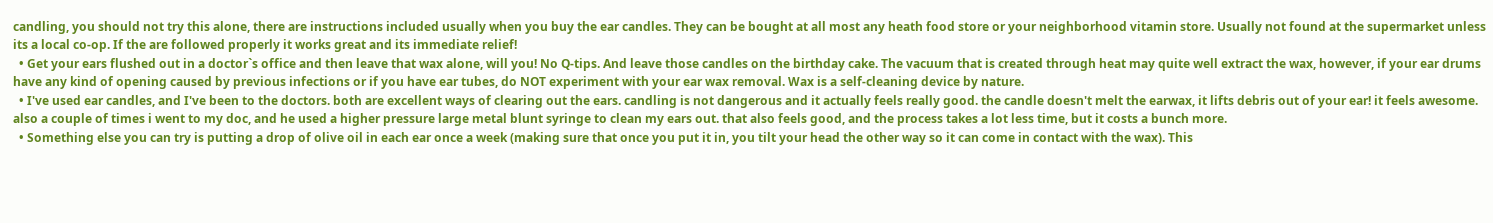candling, you should not try this alone, there are instructions included usually when you buy the ear candles. They can be bought at all most any heath food store or your neighborhood vitamin store. Usually not found at the supermarket unless its a local co-op. If the are followed properly it works great and its immediate relief!
  • Get your ears flushed out in a doctor`s office and then leave that wax alone, will you! No Q-tips. And leave those candles on the birthday cake. The vacuum that is created through heat may quite well extract the wax, however, if your ear drums have any kind of opening caused by previous infections or if you have ear tubes, do NOT experiment with your ear wax removal. Wax is a self-cleaning device by nature.
  • I've used ear candles, and I've been to the doctors. both are excellent ways of clearing out the ears. candling is not dangerous and it actually feels really good. the candle doesn't melt the earwax, it lifts debris out of your ear! it feels awesome. also a couple of times i went to my doc, and he used a higher pressure large metal blunt syringe to clean my ears out. that also feels good, and the process takes a lot less time, but it costs a bunch more.
  • Something else you can try is putting a drop of olive oil in each ear once a week (making sure that once you put it in, you tilt your head the other way so it can come in contact with the wax). This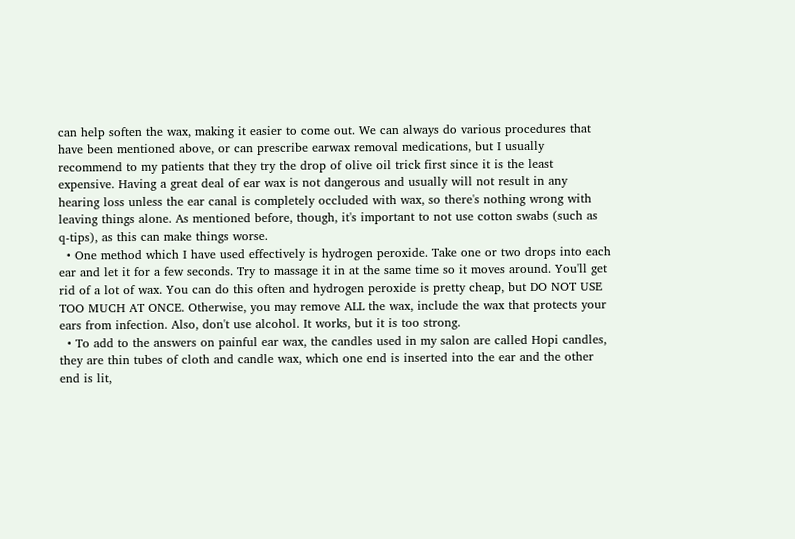can help soften the wax, making it easier to come out. We can always do various procedures that have been mentioned above, or can prescribe earwax removal medications, but I usually recommend to my patients that they try the drop of olive oil trick first since it is the least expensive. Having a great deal of ear wax is not dangerous and usually will not result in any hearing loss unless the ear canal is completely occluded with wax, so there's nothing wrong with leaving things alone. As mentioned before, though, it's important to not use cotton swabs (such as q-tips), as this can make things worse.
  • One method which I have used effectively is hydrogen peroxide. Take one or two drops into each ear and let it for a few seconds. Try to massage it in at the same time so it moves around. You'll get rid of a lot of wax. You can do this often and hydrogen peroxide is pretty cheap, but DO NOT USE TOO MUCH AT ONCE. Otherwise, you may remove ALL the wax, include the wax that protects your ears from infection. Also, don't use alcohol. It works, but it is too strong.
  • To add to the answers on painful ear wax, the candles used in my salon are called Hopi candles, they are thin tubes of cloth and candle wax, which one end is inserted into the ear and the other end is lit,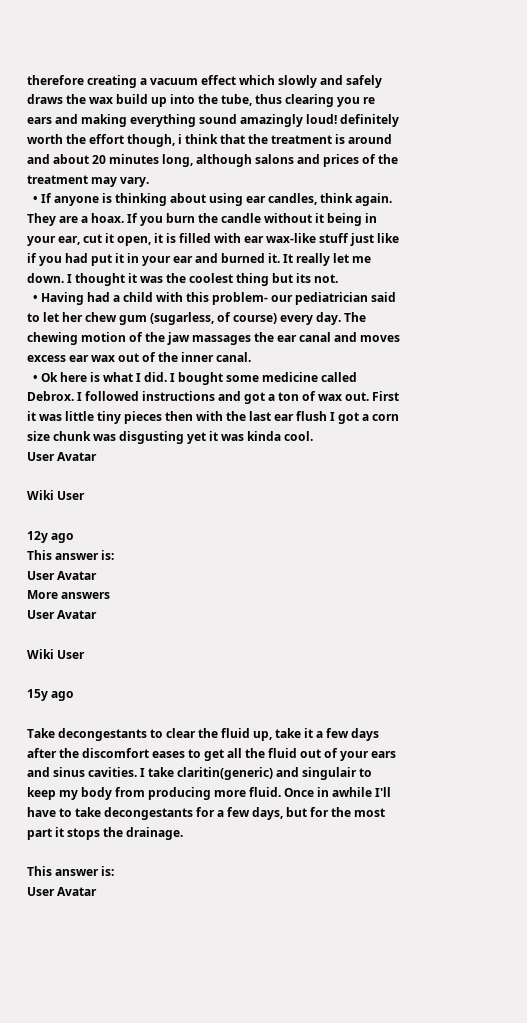therefore creating a vacuum effect which slowly and safely draws the wax build up into the tube, thus clearing you re ears and making everything sound amazingly loud! definitely worth the effort though, i think that the treatment is around and about 20 minutes long, although salons and prices of the treatment may vary.
  • If anyone is thinking about using ear candles, think again. They are a hoax. If you burn the candle without it being in your ear, cut it open, it is filled with ear wax-like stuff just like if you had put it in your ear and burned it. It really let me down. I thought it was the coolest thing but its not.
  • Having had a child with this problem- our pediatrician said to let her chew gum (sugarless, of course) every day. The chewing motion of the jaw massages the ear canal and moves excess ear wax out of the inner canal.
  • Ok here is what I did. I bought some medicine called Debrox. I followed instructions and got a ton of wax out. First it was little tiny pieces then with the last ear flush I got a corn size chunk was disgusting yet it was kinda cool.
User Avatar

Wiki User

12y ago
This answer is:
User Avatar
More answers
User Avatar

Wiki User

15y ago

Take decongestants to clear the fluid up, take it a few days after the discomfort eases to get all the fluid out of your ears and sinus cavities. I take claritin(generic) and singulair to keep my body from producing more fluid. Once in awhile I'll have to take decongestants for a few days, but for the most part it stops the drainage.

This answer is:
User Avatar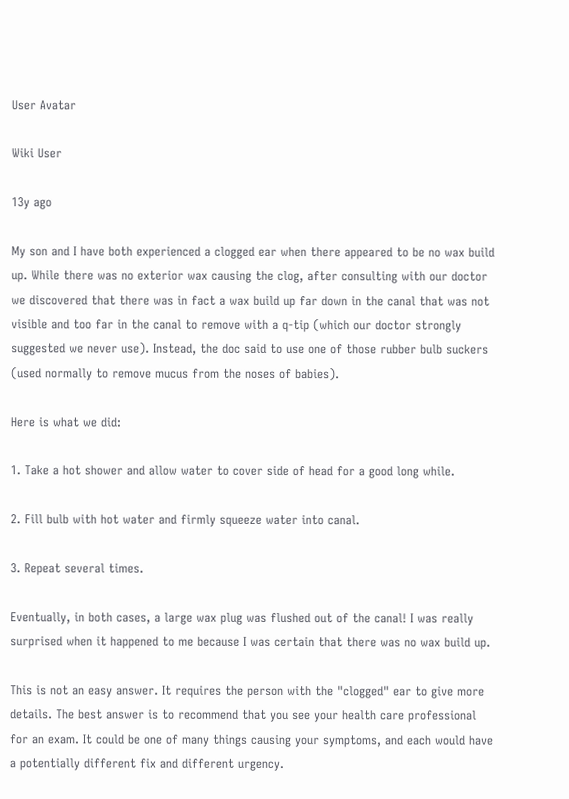User Avatar

Wiki User

13y ago

My son and I have both experienced a clogged ear when there appeared to be no wax build up. While there was no exterior wax causing the clog, after consulting with our doctor we discovered that there was in fact a wax build up far down in the canal that was not visible and too far in the canal to remove with a q-tip (which our doctor strongly suggested we never use). Instead, the doc said to use one of those rubber bulb suckers (used normally to remove mucus from the noses of babies).

Here is what we did:

1. Take a hot shower and allow water to cover side of head for a good long while.

2. Fill bulb with hot water and firmly squeeze water into canal.

3. Repeat several times.

Eventually, in both cases, a large wax plug was flushed out of the canal! I was really surprised when it happened to me because I was certain that there was no wax build up.

This is not an easy answer. It requires the person with the "clogged" ear to give more details. The best answer is to recommend that you see your health care professional for an exam. It could be one of many things causing your symptoms, and each would have a potentially different fix and different urgency.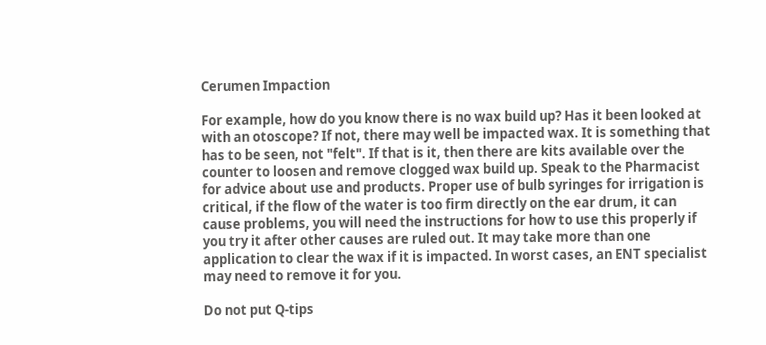Cerumen Impaction

For example, how do you know there is no wax build up? Has it been looked at with an otoscope? If not, there may well be impacted wax. It is something that has to be seen, not "felt". If that is it, then there are kits available over the counter to loosen and remove clogged wax build up. Speak to the Pharmacist for advice about use and products. Proper use of bulb syringes for irrigation is critical, if the flow of the water is too firm directly on the ear drum, it can cause problems, you will need the instructions for how to use this properly if you try it after other causes are ruled out. It may take more than one application to clear the wax if it is impacted. In worst cases, an ENT specialist may need to remove it for you.

Do not put Q-tips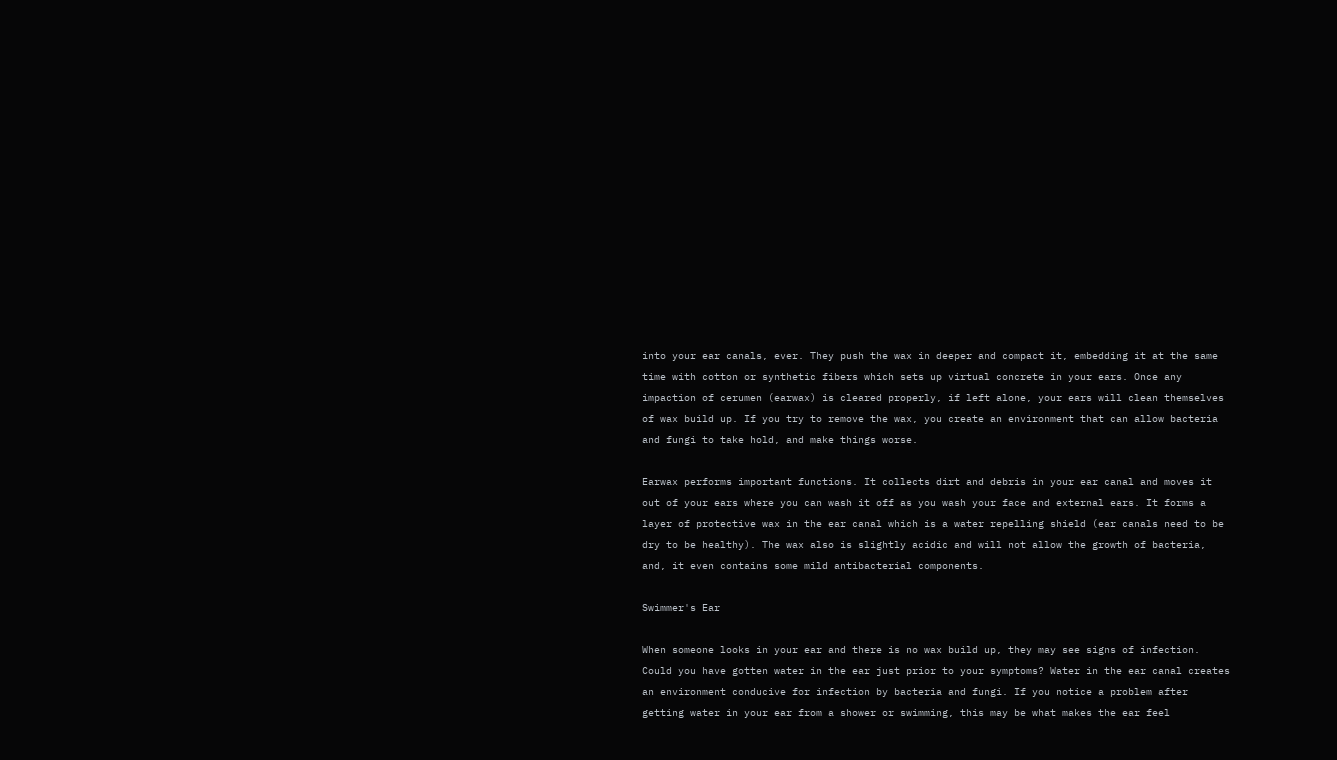into your ear canals, ever. They push the wax in deeper and compact it, embedding it at the same time with cotton or synthetic fibers which sets up virtual concrete in your ears. Once any impaction of cerumen (earwax) is cleared properly, if left alone, your ears will clean themselves of wax build up. If you try to remove the wax, you create an environment that can allow bacteria and fungi to take hold, and make things worse.

Earwax performs important functions. It collects dirt and debris in your ear canal and moves it out of your ears where you can wash it off as you wash your face and external ears. It forms a layer of protective wax in the ear canal which is a water repelling shield (ear canals need to be dry to be healthy). The wax also is slightly acidic and will not allow the growth of bacteria, and, it even contains some mild antibacterial components.

Swimmer's Ear

When someone looks in your ear and there is no wax build up, they may see signs of infection. Could you have gotten water in the ear just prior to your symptoms? Water in the ear canal creates an environment conducive for infection by bacteria and fungi. If you notice a problem after getting water in your ear from a shower or swimming, this may be what makes the ear feel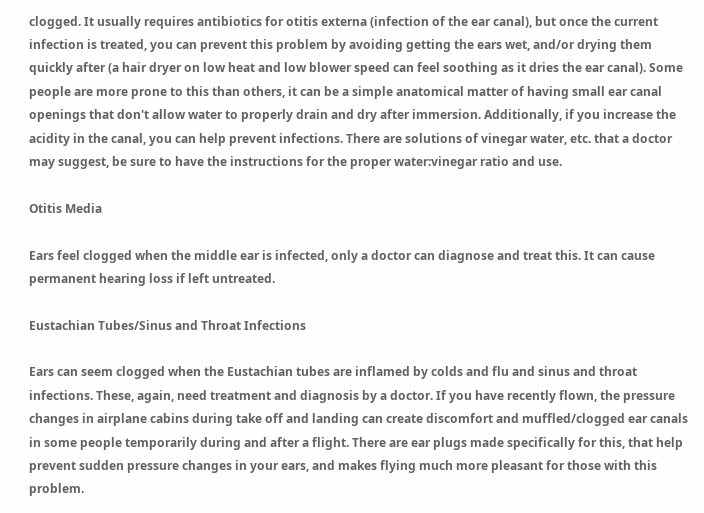clogged. It usually requires antibiotics for otitis externa (infection of the ear canal), but once the current infection is treated, you can prevent this problem by avoiding getting the ears wet, and/or drying them quickly after (a hair dryer on low heat and low blower speed can feel soothing as it dries the ear canal). Some people are more prone to this than others, it can be a simple anatomical matter of having small ear canal openings that don't allow water to properly drain and dry after immersion. Additionally, if you increase the acidity in the canal, you can help prevent infections. There are solutions of vinegar water, etc. that a doctor may suggest, be sure to have the instructions for the proper water:vinegar ratio and use.

Otitis Media

Ears feel clogged when the middle ear is infected, only a doctor can diagnose and treat this. It can cause permanent hearing loss if left untreated.

Eustachian Tubes/Sinus and Throat Infections

Ears can seem clogged when the Eustachian tubes are inflamed by colds and flu and sinus and throat infections. These, again, need treatment and diagnosis by a doctor. If you have recently flown, the pressure changes in airplane cabins during take off and landing can create discomfort and muffled/clogged ear canals in some people temporarily during and after a flight. There are ear plugs made specifically for this, that help prevent sudden pressure changes in your ears, and makes flying much more pleasant for those with this problem.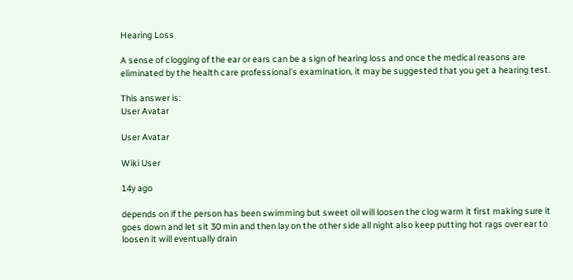Hearing Loss

A sense of clogging of the ear or ears can be a sign of hearing loss and once the medical reasons are eliminated by the health care professional's examination, it may be suggested that you get a hearing test.

This answer is:
User Avatar

User Avatar

Wiki User

14y ago

depends on if the person has been swimming but sweet oil will loosen the clog warm it first making sure it goes down and let sit 30 min and then lay on the other side all night also keep putting hot rags over ear to loosen it will eventually drain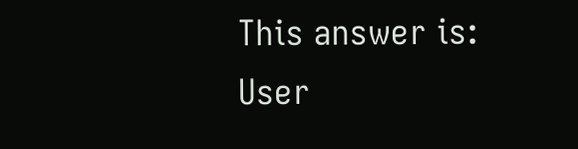This answer is:
User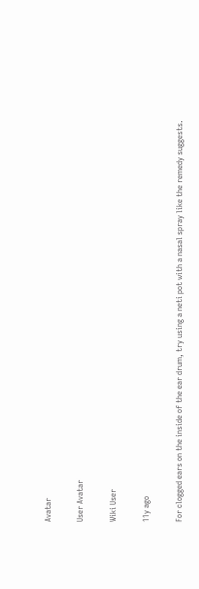Avatar

User Avatar

Wiki User

11y ago

For clogged ears on the inside of the ear drum, try using a neti pot with a nasal spray like the remedy suggests.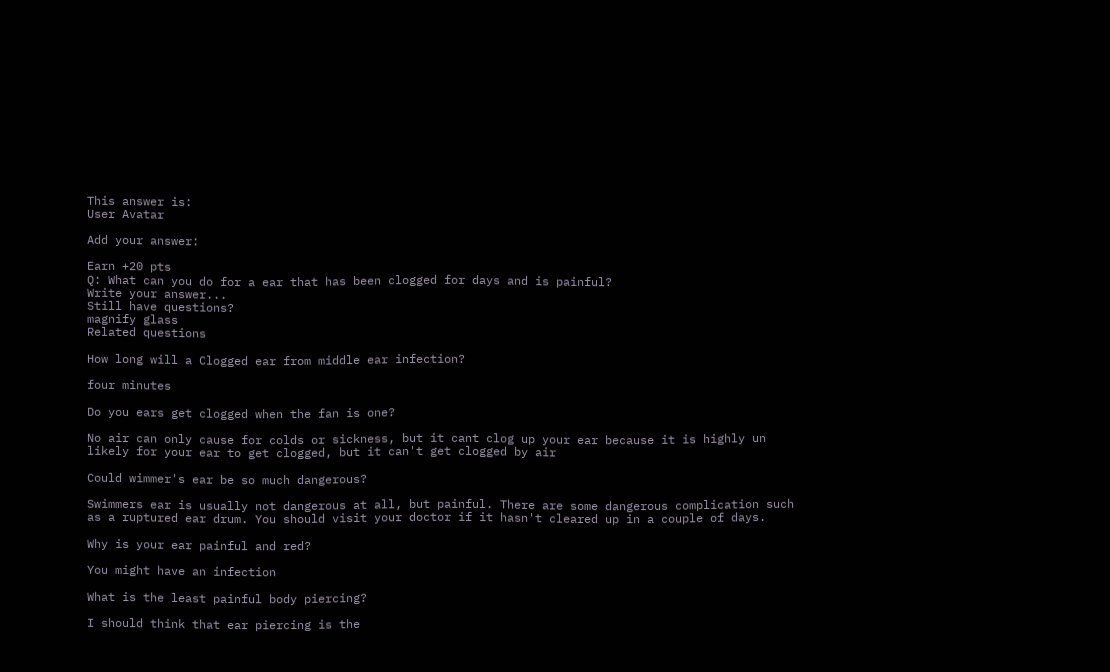This answer is:
User Avatar

Add your answer:

Earn +20 pts
Q: What can you do for a ear that has been clogged for days and is painful?
Write your answer...
Still have questions?
magnify glass
Related questions

How long will a Clogged ear from middle ear infection?

four minutes

Do you ears get clogged when the fan is one?

No air can only cause for colds or sickness, but it cant clog up your ear because it is highly un likely for your ear to get clogged, but it can't get clogged by air

Could wimmer's ear be so much dangerous?

Swimmers ear is usually not dangerous at all, but painful. There are some dangerous complication such as a ruptured ear drum. You should visit your doctor if it hasn't cleared up in a couple of days.

Why is your ear painful and red?

You might have an infection

What is the least painful body piercing?

I should think that ear piercing is the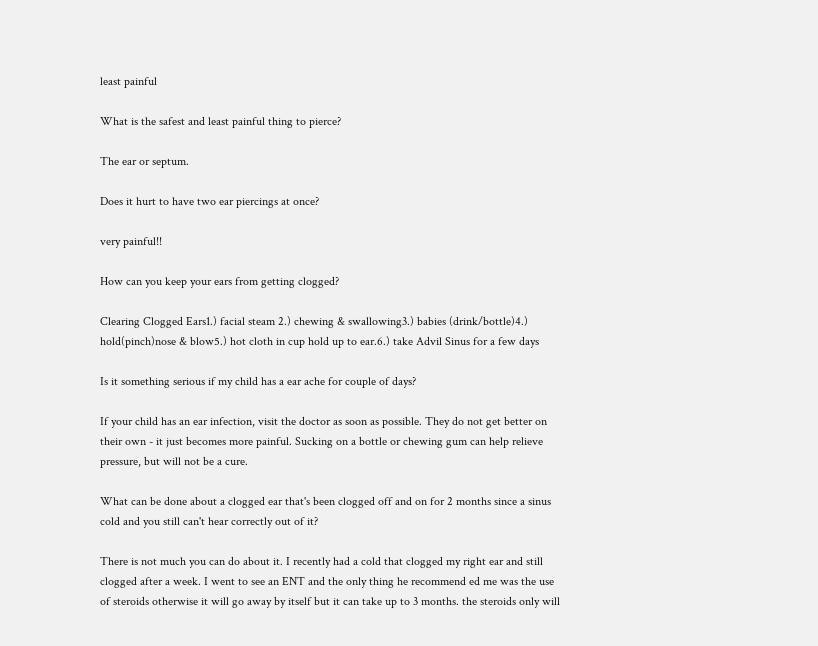least painful

What is the safest and least painful thing to pierce?

The ear or septum.

Does it hurt to have two ear piercings at once?

very painful!!

How can you keep your ears from getting clogged?

Clearing Clogged Ears1.) facial steam 2.) chewing & swallowing3.) babies (drink/bottle)4.) hold(pinch)nose & blow5.) hot cloth in cup hold up to ear.6.) take Advil Sinus for a few days

Is it something serious if my child has a ear ache for couple of days?

If your child has an ear infection, visit the doctor as soon as possible. They do not get better on their own - it just becomes more painful. Sucking on a bottle or chewing gum can help relieve pressure, but will not be a cure.

What can be done about a clogged ear that's been clogged off and on for 2 months since a sinus cold and you still can't hear correctly out of it?

There is not much you can do about it. I recently had a cold that clogged my right ear and still clogged after a week. I went to see an ENT and the only thing he recommend ed me was the use of steroids otherwise it will go away by itself but it can take up to 3 months. the steroids only will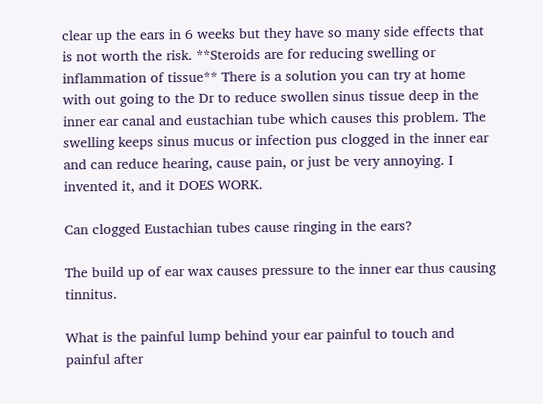clear up the ears in 6 weeks but they have so many side effects that is not worth the risk. **Steroids are for reducing swelling or inflammation of tissue** There is a solution you can try at home with out going to the Dr to reduce swollen sinus tissue deep in the inner ear canal and eustachian tube which causes this problem. The swelling keeps sinus mucus or infection pus clogged in the inner ear and can reduce hearing, cause pain, or just be very annoying. I invented it, and it DOES WORK.

Can clogged Eustachian tubes cause ringing in the ears?

The build up of ear wax causes pressure to the inner ear thus causing tinnitus.

What is the painful lump behind your ear painful to touch and painful after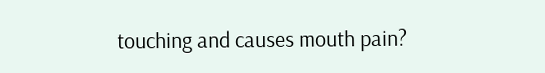touching and causes mouth pain?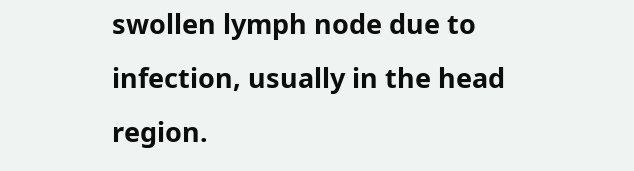swollen lymph node due to infection, usually in the head region.